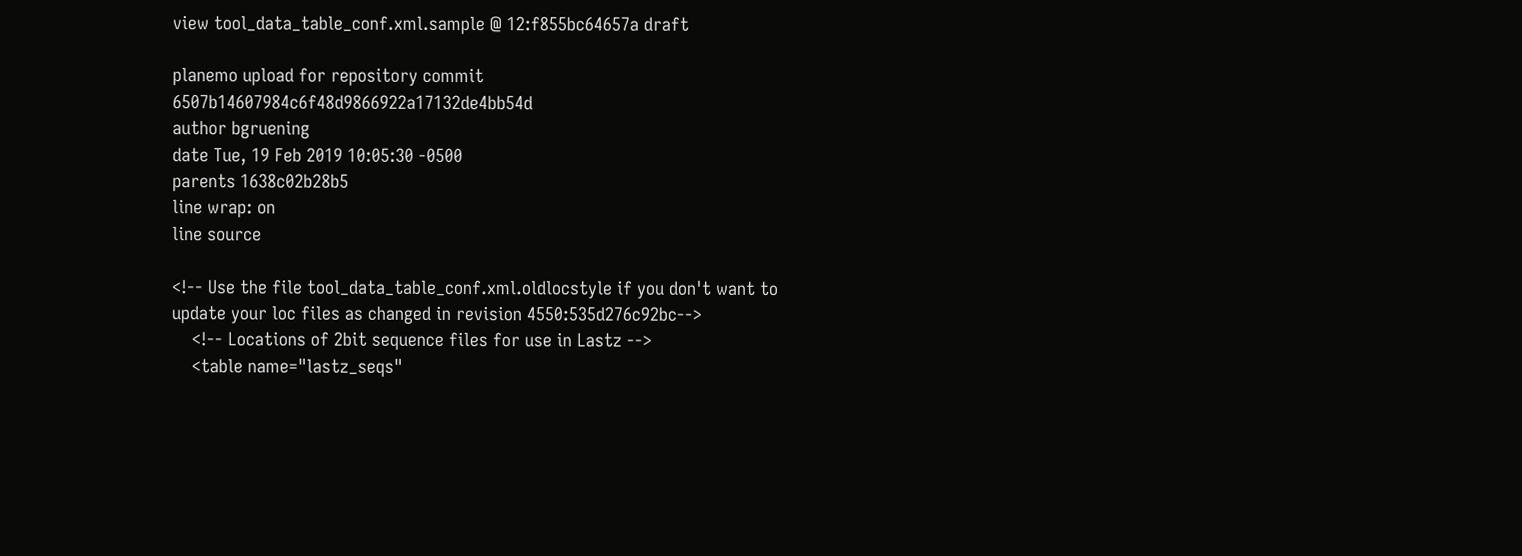view tool_data_table_conf.xml.sample @ 12:f855bc64657a draft

planemo upload for repository commit 6507b14607984c6f48d9866922a17132de4bb54d
author bgruening
date Tue, 19 Feb 2019 10:05:30 -0500
parents 1638c02b28b5
line wrap: on
line source

<!-- Use the file tool_data_table_conf.xml.oldlocstyle if you don't want to update your loc files as changed in revision 4550:535d276c92bc-->
    <!-- Locations of 2bit sequence files for use in Lastz -->
    <table name="lastz_seqs"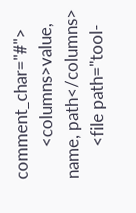comment_char="#">
        <columns>value, name, path</columns>
        <file path="tool-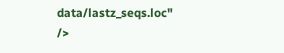data/lastz_seqs.loc" />